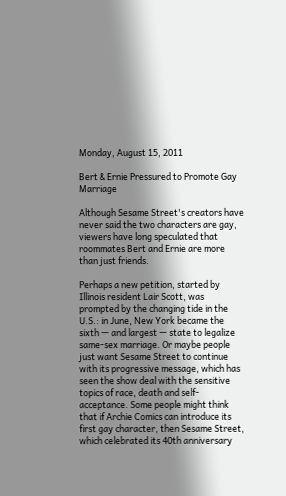Monday, August 15, 2011

Bert & Ernie Pressured to Promote Gay Marriage

Although Sesame Street's creators have never said the two characters are gay, viewers have long speculated that roommates Bert and Ernie are more than just friends.

Perhaps a new petition, started by Illinois resident Lair Scott, was prompted by the changing tide in the U.S.: in June, New York became the sixth — and largest — state to legalize same-sex marriage. Or maybe people just want Sesame Street to continue with its progressive message, which has seen the show deal with the sensitive topics of race, death and self-acceptance. Some people might think that if Archie Comics can introduce its first gay character, then Sesame Street, which celebrated its 40th anniversary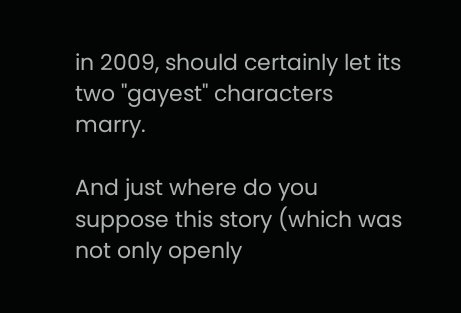in 2009, should certainly let its two "gayest" characters marry.

And just where do you suppose this story (which was not only openly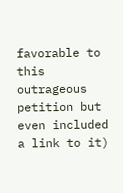favorable to this outrageous petition but even included a link to it)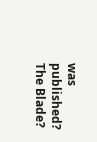was published? The Blade?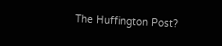The Huffington Post?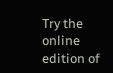Try the online edition of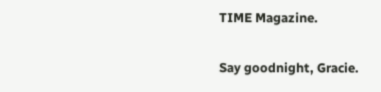TIME Magazine.

Say goodnight, Gracie.